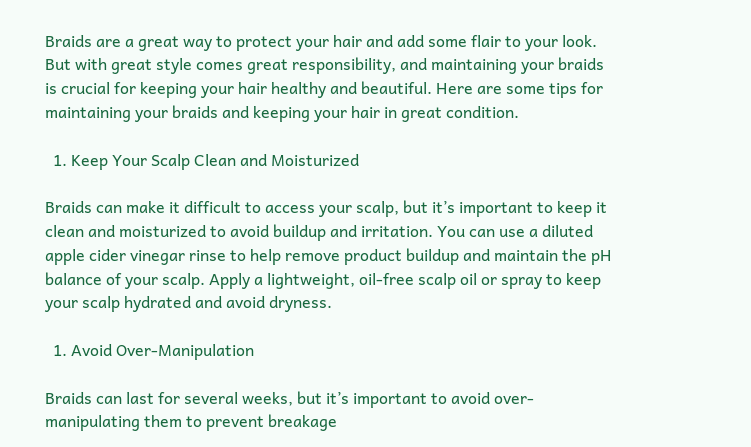Braids are a great way to protect your hair and add some flair to your look. But with great style comes great responsibility, and maintaining your braids is crucial for keeping your hair healthy and beautiful. Here are some tips for maintaining your braids and keeping your hair in great condition.

  1. Keep Your Scalp Clean and Moisturized

Braids can make it difficult to access your scalp, but it’s important to keep it clean and moisturized to avoid buildup and irritation. You can use a diluted apple cider vinegar rinse to help remove product buildup and maintain the pH balance of your scalp. Apply a lightweight, oil-free scalp oil or spray to keep your scalp hydrated and avoid dryness.

  1. Avoid Over-Manipulation

Braids can last for several weeks, but it’s important to avoid over-manipulating them to prevent breakage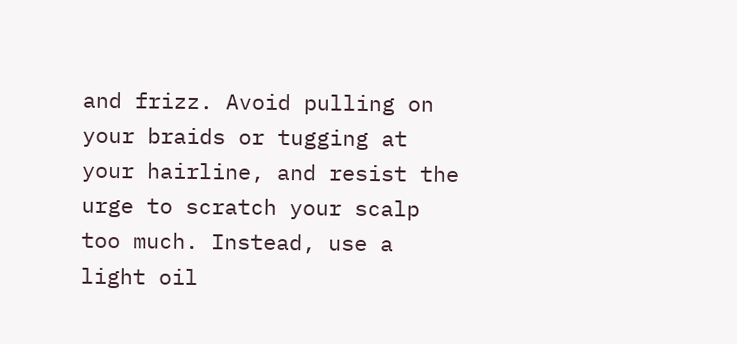and frizz. Avoid pulling on your braids or tugging at your hairline, and resist the urge to scratch your scalp too much. Instead, use a light oil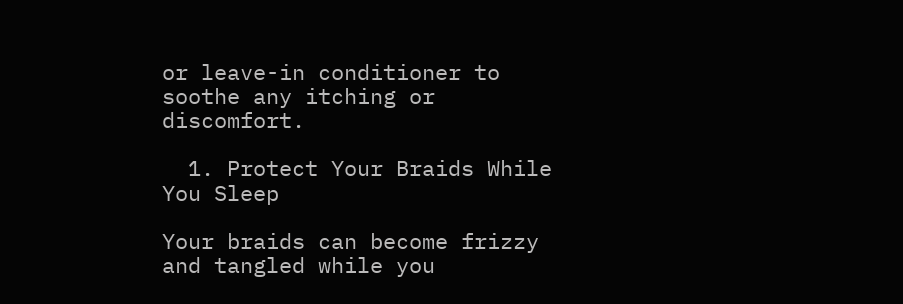or leave-in conditioner to soothe any itching or discomfort.

  1. Protect Your Braids While You Sleep

Your braids can become frizzy and tangled while you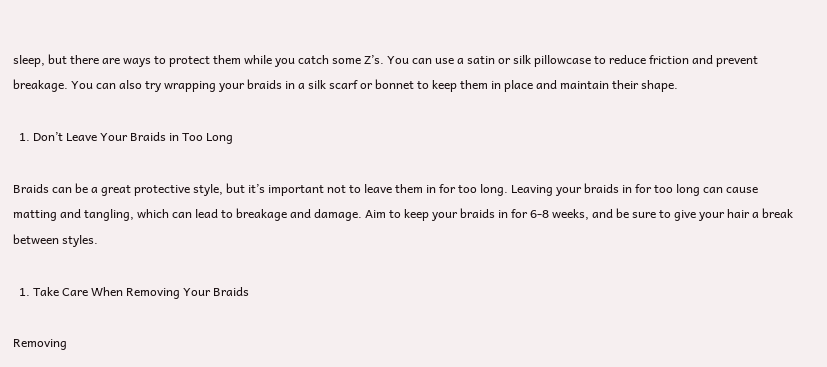sleep, but there are ways to protect them while you catch some Z’s. You can use a satin or silk pillowcase to reduce friction and prevent breakage. You can also try wrapping your braids in a silk scarf or bonnet to keep them in place and maintain their shape.

  1. Don’t Leave Your Braids in Too Long

Braids can be a great protective style, but it’s important not to leave them in for too long. Leaving your braids in for too long can cause matting and tangling, which can lead to breakage and damage. Aim to keep your braids in for 6-8 weeks, and be sure to give your hair a break between styles.

  1. Take Care When Removing Your Braids

Removing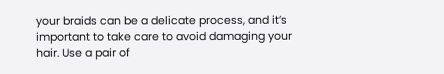your braids can be a delicate process, and it’s important to take care to avoid damaging your hair. Use a pair of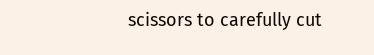scissors to carefully cut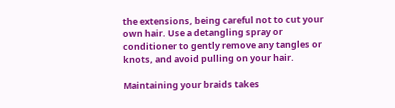the extensions, being careful not to cut your own hair. Use a detangling spray or conditioner to gently remove any tangles or knots, and avoid pulling on your hair.

Maintaining your braids takes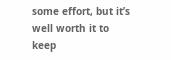some effort, but it’s well worth it to keep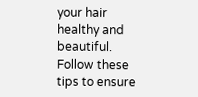your hair healthy and beautiful. Follow these tips to ensure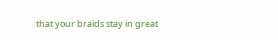that your braids stay in great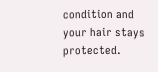condition and your hair stays protected.